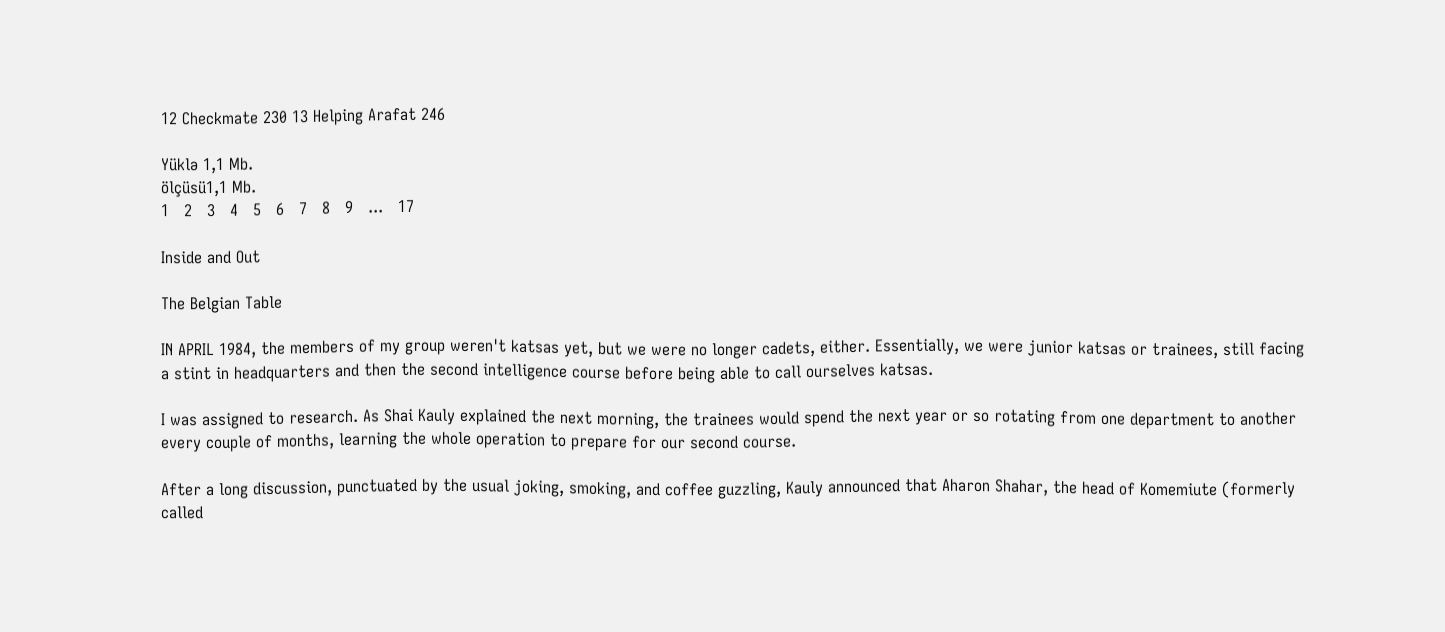12 Checkmate 230 13 Helping Arafat 246

Yüklə 1,1 Mb.
ölçüsü1,1 Mb.
1   2   3   4   5   6   7   8   9   ...   17

Inside and Out

The Belgian Table

IN APRIL 1984, the members of my group weren't katsas yet, but we were no longer cadets, either. Essentially, we were junior katsas or trainees, still facing a stint in headquarters and then the second intelligence course before being able to call ourselves katsas.

I was assigned to research. As Shai Kauly explained the next morning, the trainees would spend the next year or so rotating from one department to another every couple of months, learning the whole operation to prepare for our second course.

After a long discussion, punctuated by the usual joking, smoking, and coffee guzzling, Kauly announced that Aharon Shahar, the head of Komemiute (formerly called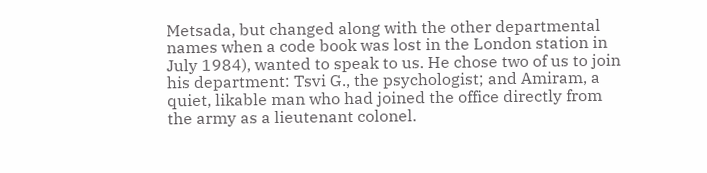Metsada, but changed along with the other departmental names when a code book was lost in the London station in July 1984), wanted to speak to us. He chose two of us to join his department: Tsvi G., the psychologist; and Amiram, a quiet, likable man who had joined the office directly from the army as a lieutenant colonel.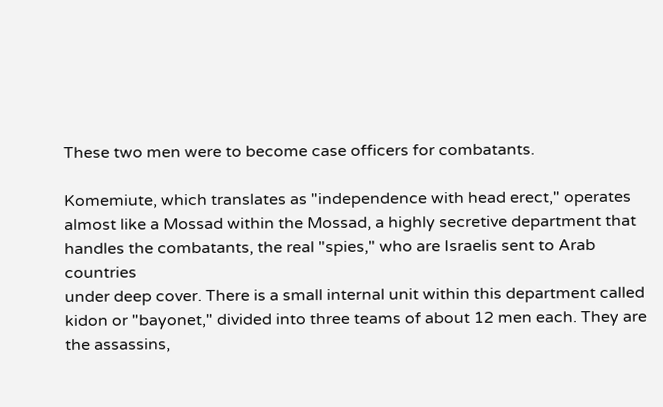These two men were to become case officers for combatants.

Komemiute, which translates as "independence with head erect," operates almost like a Mossad within the Mossad, a highly secretive department that handles the combatants, the real "spies," who are Israelis sent to Arab countries
under deep cover. There is a small internal unit within this department called kidon or "bayonet," divided into three teams of about 12 men each. They are the assassins,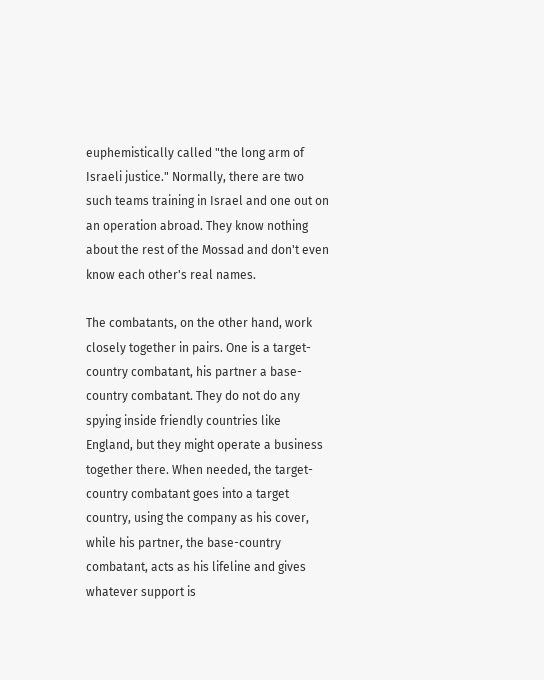euphemistically called "the long arm of Israeli justice." Normally, there are two such teams training in Israel and one out on an operation abroad. They know nothing about the rest of the Mossad and don't even know each other's real names.

The combatants, on the other hand, work closely together in pairs. One is a target-country combatant, his partner a base-country combatant. They do not do any spying inside friendly countries like England, but they might operate a business together there. When needed, the target-country combatant goes into a target country, using the company as his cover, while his partner, the base-country combatant, acts as his lifeline and gives whatever support is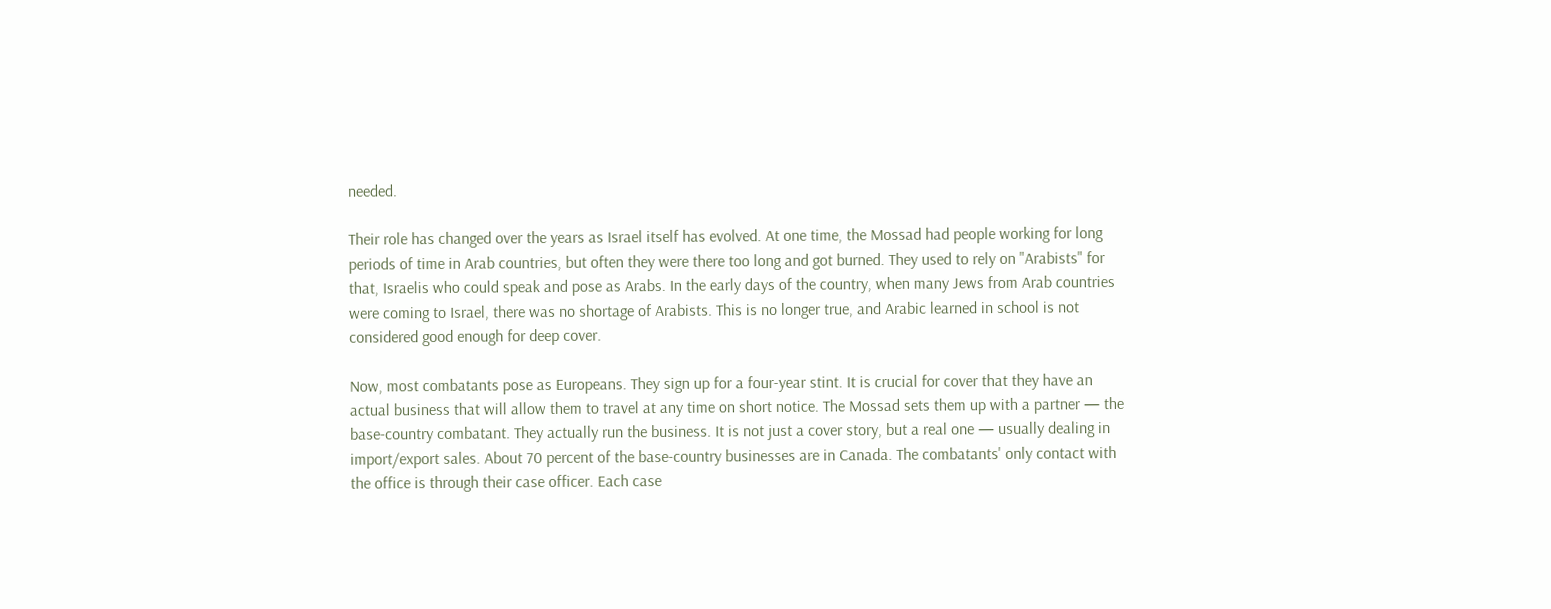needed.

Their role has changed over the years as Israel itself has evolved. At one time, the Mossad had people working for long periods of time in Arab countries, but often they were there too long and got burned. They used to rely on "Arabists" for that, Israelis who could speak and pose as Arabs. In the early days of the country, when many Jews from Arab countries were coming to Israel, there was no shortage of Arabists. This is no longer true, and Arabic learned in school is not considered good enough for deep cover.

Now, most combatants pose as Europeans. They sign up for a four-year stint. It is crucial for cover that they have an actual business that will allow them to travel at any time on short notice. The Mossad sets them up with a partner — the base-country combatant. They actually run the business. It is not just a cover story, but a real one — usually dealing in import/export sales. About 70 percent of the base-country businesses are in Canada. The combatants' only contact with the office is through their case officer. Each case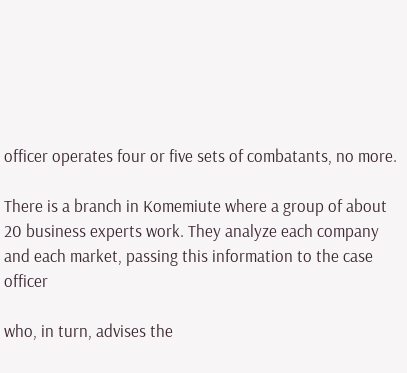officer operates four or five sets of combatants, no more.

There is a branch in Komemiute where a group of about 20 business experts work. They analyze each company and each market, passing this information to the case officer

who, in turn, advises the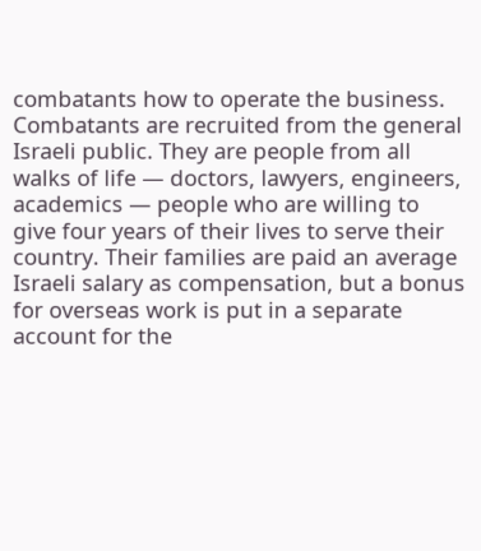combatants how to operate the business. Combatants are recruited from the general Israeli public. They are people from all walks of life — doctors, lawyers, engineers, academics — people who are willing to give four years of their lives to serve their country. Their families are paid an average Israeli salary as compensation, but a bonus for overseas work is put in a separate account for the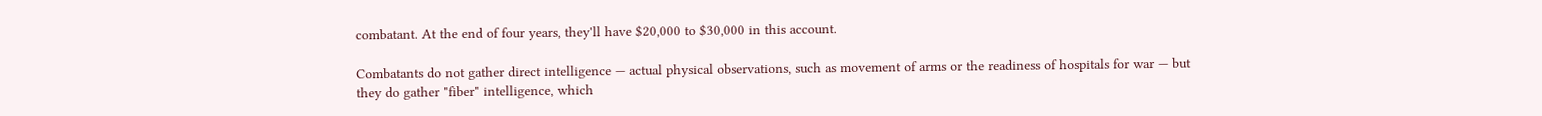combatant. At the end of four years, they'll have $20,000 to $30,000 in this account.

Combatants do not gather direct intelligence — actual physical observations, such as movement of arms or the readiness of hospitals for war — but they do gather "fiber" intelligence, which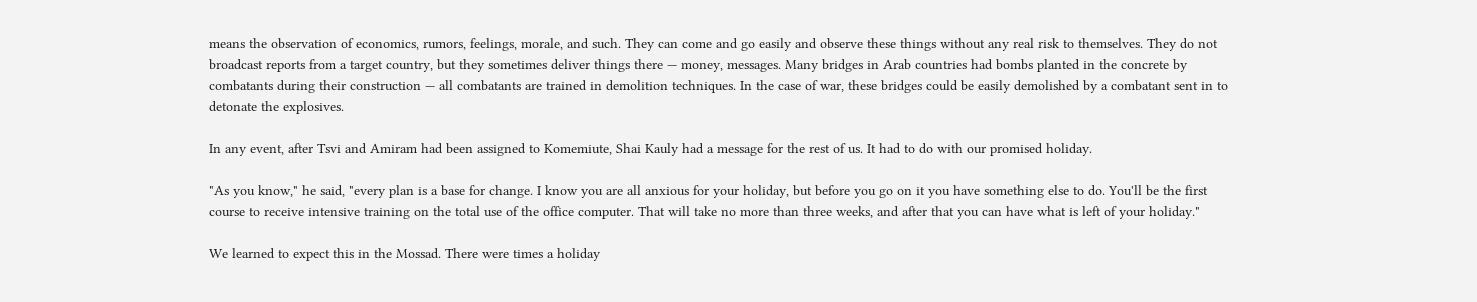means the observation of economics, rumors, feelings, morale, and such. They can come and go easily and observe these things without any real risk to themselves. They do not broadcast reports from a target country, but they sometimes deliver things there — money, messages. Many bridges in Arab countries had bombs planted in the concrete by combatants during their construction — all combatants are trained in demolition techniques. In the case of war, these bridges could be easily demolished by a combatant sent in to detonate the explosives.

In any event, after Tsvi and Amiram had been assigned to Komemiute, Shai Kauly had a message for the rest of us. It had to do with our promised holiday.

"As you know," he said, "every plan is a base for change. I know you are all anxious for your holiday, but before you go on it you have something else to do. You'll be the first course to receive intensive training on the total use of the office computer. That will take no more than three weeks, and after that you can have what is left of your holiday."

We learned to expect this in the Mossad. There were times a holiday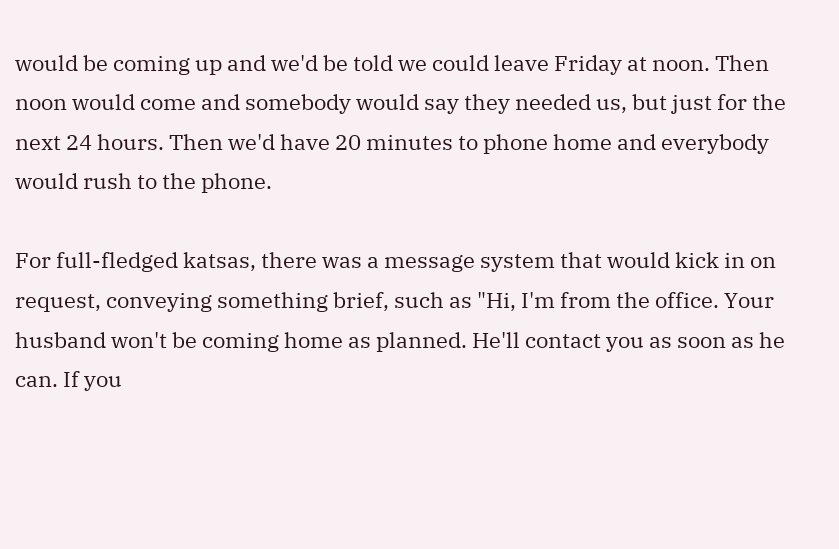would be coming up and we'd be told we could leave Friday at noon. Then noon would come and somebody would say they needed us, but just for the next 24 hours. Then we'd have 20 minutes to phone home and everybody would rush to the phone.

For full-fledged katsas, there was a message system that would kick in on request, conveying something brief, such as "Hi, I'm from the office. Your husband won't be coming home as planned. He'll contact you as soon as he can. If you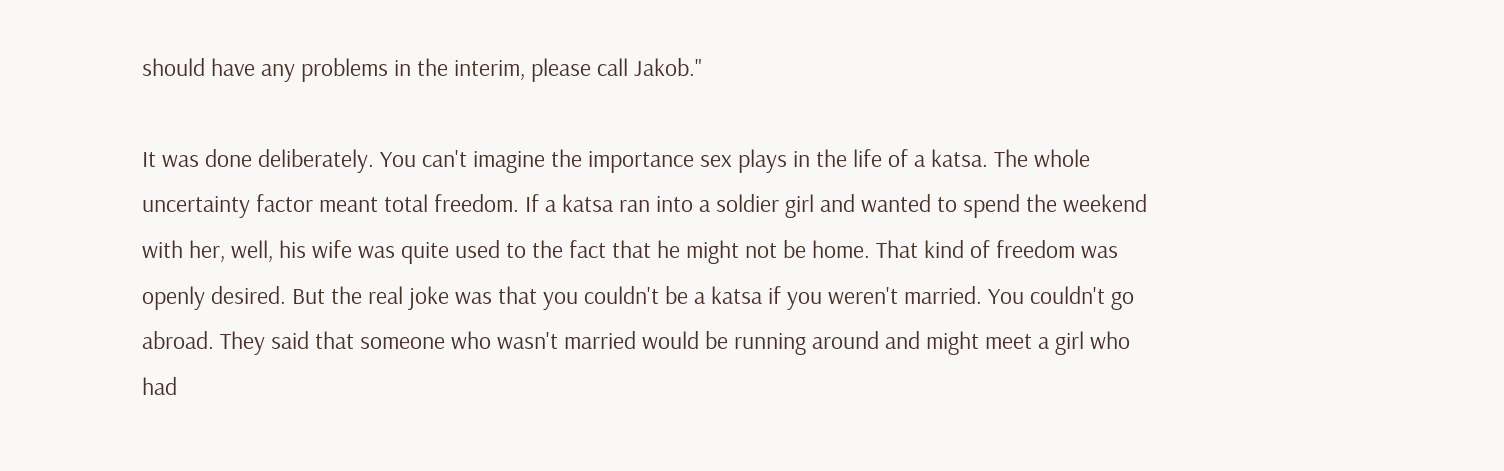should have any problems in the interim, please call Jakob."

It was done deliberately. You can't imagine the importance sex plays in the life of a katsa. The whole uncertainty factor meant total freedom. If a katsa ran into a soldier girl and wanted to spend the weekend with her, well, his wife was quite used to the fact that he might not be home. That kind of freedom was openly desired. But the real joke was that you couldn't be a katsa if you weren't married. You couldn't go abroad. They said that someone who wasn't married would be running around and might meet a girl who had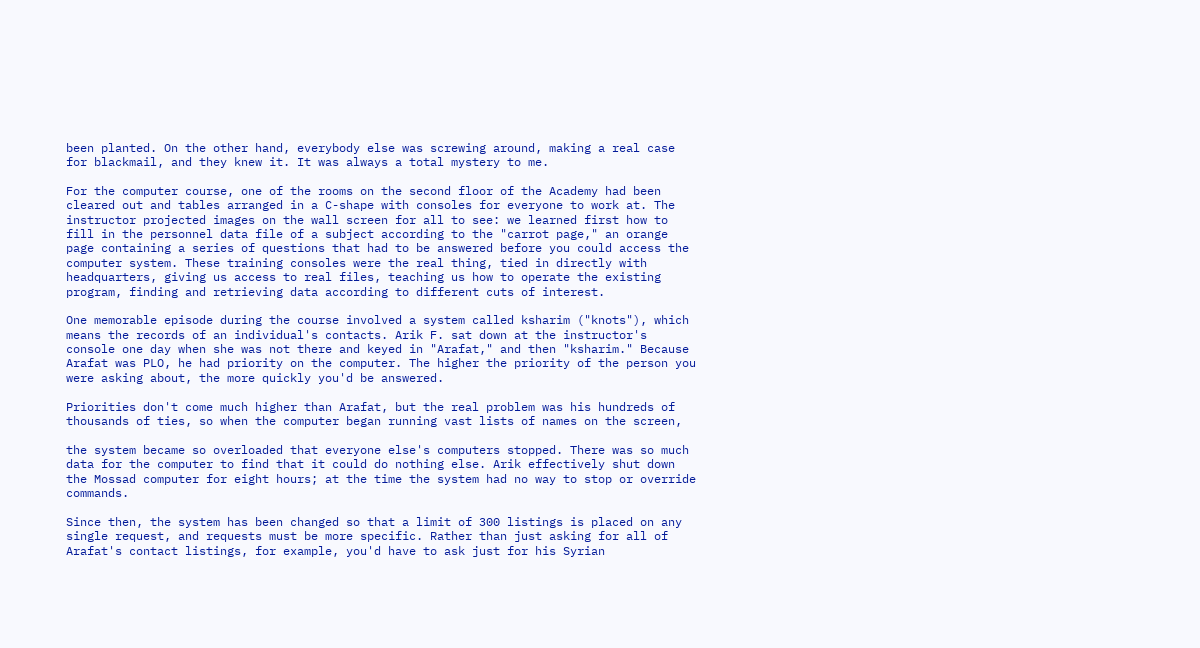been planted. On the other hand, everybody else was screwing around, making a real case for blackmail, and they knew it. It was always a total mystery to me.

For the computer course, one of the rooms on the second floor of the Academy had been cleared out and tables arranged in a C-shape with consoles for everyone to work at. The instructor projected images on the wall screen for all to see: we learned first how to fill in the personnel data file of a subject according to the "carrot page," an orange page containing a series of questions that had to be answered before you could access the computer system. These training consoles were the real thing, tied in directly with headquarters, giving us access to real files, teaching us how to operate the existing program, finding and retrieving data according to different cuts of interest.

One memorable episode during the course involved a system called ksharim ("knots"), which means the records of an individual's contacts. Arik F. sat down at the instructor's console one day when she was not there and keyed in "Arafat," and then "ksharim." Because Arafat was PLO, he had priority on the computer. The higher the priority of the person you were asking about, the more quickly you'd be answered.

Priorities don't come much higher than Arafat, but the real problem was his hundreds of thousands of ties, so when the computer began running vast lists of names on the screen,

the system became so overloaded that everyone else's computers stopped. There was so much data for the computer to find that it could do nothing else. Arik effectively shut down the Mossad computer for eight hours; at the time the system had no way to stop or override commands.

Since then, the system has been changed so that a limit of 300 listings is placed on any single request, and requests must be more specific. Rather than just asking for all of Arafat's contact listings, for example, you'd have to ask just for his Syrian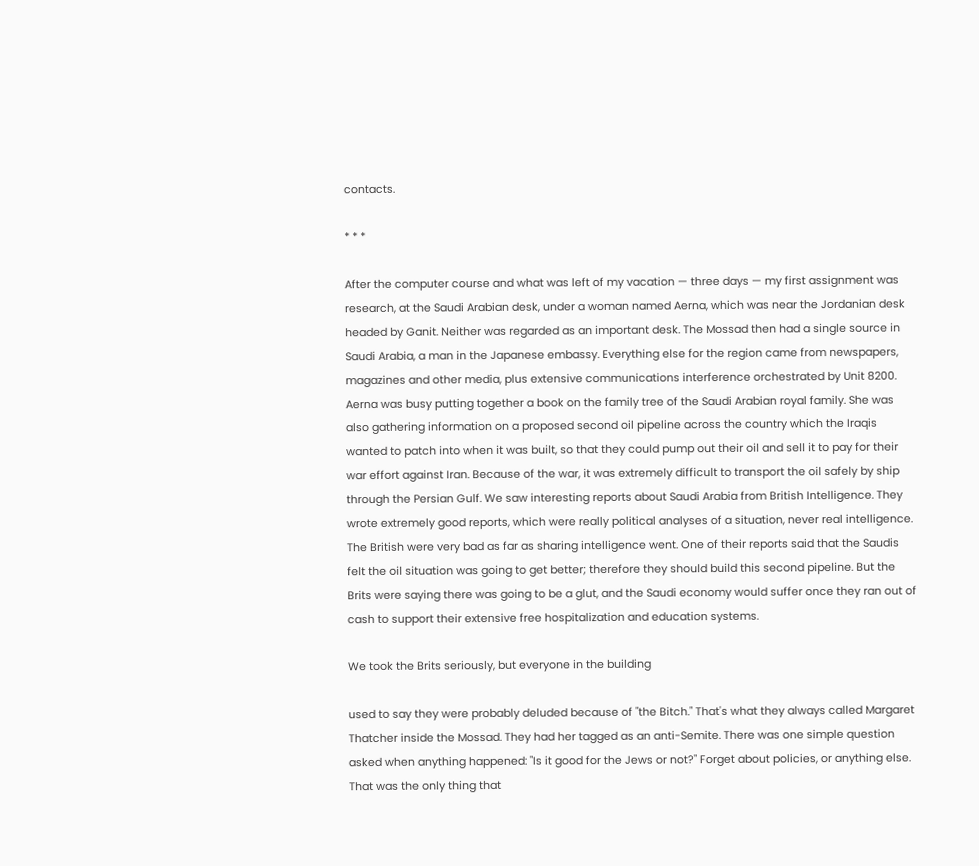contacts.

* * *

After the computer course and what was left of my vacation — three days — my first assignment was research, at the Saudi Arabian desk, under a woman named Aerna, which was near the Jordanian desk headed by Ganit. Neither was regarded as an important desk. The Mossad then had a single source in Saudi Arabia, a man in the Japanese embassy. Everything else for the region came from newspapers, magazines and other media, plus extensive communications interference orchestrated by Unit 8200. Aerna was busy putting together a book on the family tree of the Saudi Arabian royal family. She was also gathering information on a proposed second oil pipeline across the country which the Iraqis wanted to patch into when it was built, so that they could pump out their oil and sell it to pay for their war effort against Iran. Because of the war, it was extremely difficult to transport the oil safely by ship through the Persian Gulf. We saw interesting reports about Saudi Arabia from British Intelligence. They wrote extremely good reports, which were really political analyses of a situation, never real intelligence. The British were very bad as far as sharing intelligence went. One of their reports said that the Saudis felt the oil situation was going to get better; therefore they should build this second pipeline. But the Brits were saying there was going to be a glut, and the Saudi economy would suffer once they ran out of cash to support their extensive free hospitalization and education systems.

We took the Brits seriously, but everyone in the building

used to say they were probably deluded because of "the Bitch." That's what they always called Margaret Thatcher inside the Mossad. They had her tagged as an anti-Semite. There was one simple question asked when anything happened: "Is it good for the Jews or not?" Forget about policies, or anything else. That was the only thing that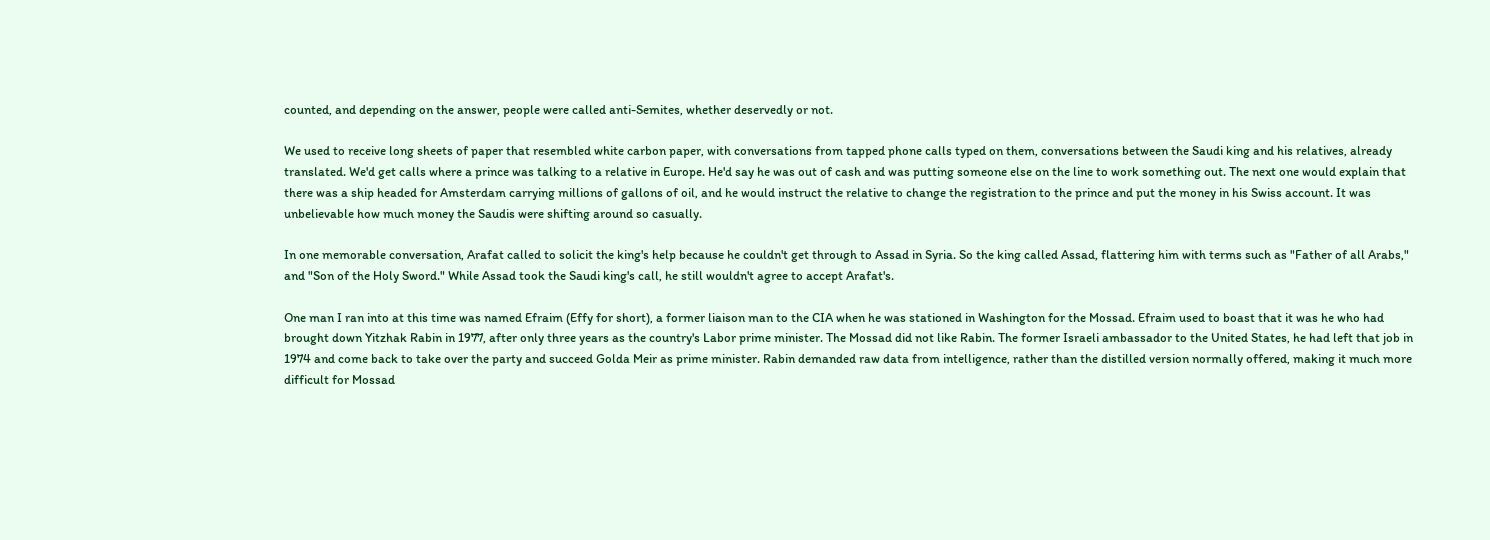counted, and depending on the answer, people were called anti-Semites, whether deservedly or not.

We used to receive long sheets of paper that resembled white carbon paper, with conversations from tapped phone calls typed on them, conversations between the Saudi king and his relatives, already translated. We'd get calls where a prince was talking to a relative in Europe. He'd say he was out of cash and was putting someone else on the line to work something out. The next one would explain that there was a ship headed for Amsterdam carrying millions of gallons of oil, and he would instruct the relative to change the registration to the prince and put the money in his Swiss account. It was unbelievable how much money the Saudis were shifting around so casually.

In one memorable conversation, Arafat called to solicit the king's help because he couldn't get through to Assad in Syria. So the king called Assad, flattering him with terms such as "Father of all Arabs," and "Son of the Holy Sword." While Assad took the Saudi king's call, he still wouldn't agree to accept Arafat's.

One man I ran into at this time was named Efraim (Effy for short), a former liaison man to the CIA when he was stationed in Washington for the Mossad. Efraim used to boast that it was he who had brought down Yitzhak Rabin in 1977, after only three years as the country's Labor prime minister. The Mossad did not like Rabin. The former Israeli ambassador to the United States, he had left that job in 1974 and come back to take over the party and succeed Golda Meir as prime minister. Rabin demanded raw data from intelligence, rather than the distilled version normally offered, making it much more difficult for Mossad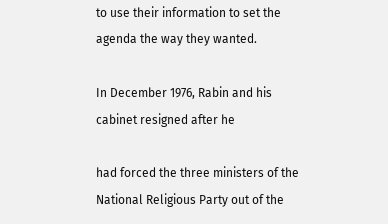to use their information to set the agenda the way they wanted.

In December 1976, Rabin and his cabinet resigned after he

had forced the three ministers of the National Religious Party out of the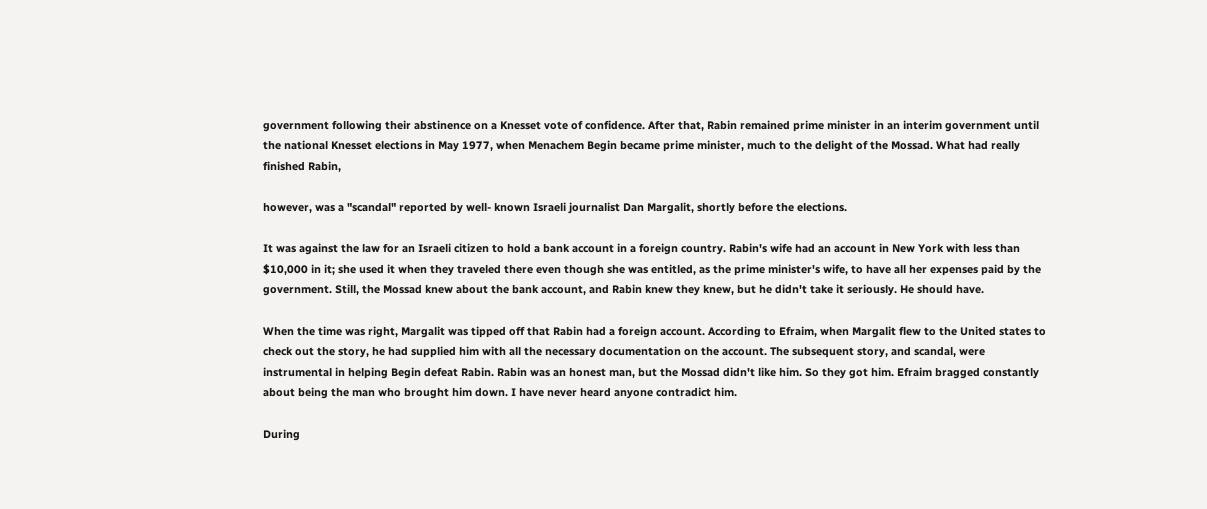government following their abstinence on a Knesset vote of confidence. After that, Rabin remained prime minister in an interim government until the national Knesset elections in May 1977, when Menachem Begin became prime minister, much to the delight of the Mossad. What had really finished Rabin,

however, was a "scandal" reported by well- known Israeli journalist Dan Margalit, shortly before the elections.

It was against the law for an Israeli citizen to hold a bank account in a foreign country. Rabin's wife had an account in New York with less than $10,000 in it; she used it when they traveled there even though she was entitled, as the prime minister's wife, to have all her expenses paid by the government. Still, the Mossad knew about the bank account, and Rabin knew they knew, but he didn't take it seriously. He should have.

When the time was right, Margalit was tipped off that Rabin had a foreign account. According to Efraim, when Margalit flew to the United states to check out the story, he had supplied him with all the necessary documentation on the account. The subsequent story, and scandal, were instrumental in helping Begin defeat Rabin. Rabin was an honest man, but the Mossad didn't like him. So they got him. Efraim bragged constantly about being the man who brought him down. I have never heard anyone contradict him.

During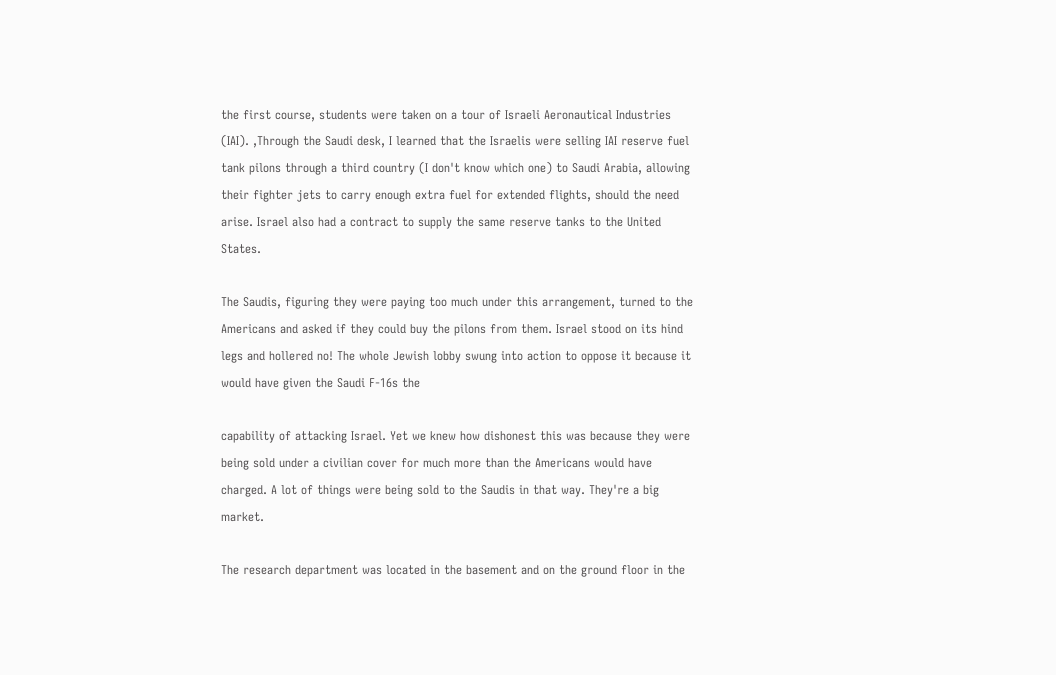the first course, students were taken on a tour of Israeli Aeronautical Industries (IAI). ,Through the Saudi desk, I learned that the Israelis were selling IAI reserve fuel tank pilons through a third country (I don't know which one) to Saudi Arabia, allowing their fighter jets to carry enough extra fuel for extended flights, should the need arise. Israel also had a contract to supply the same reserve tanks to the United States.

The Saudis, figuring they were paying too much under this arrangement, turned to the Americans and asked if they could buy the pilons from them. Israel stood on its hind legs and hollered no! The whole Jewish lobby swung into action to oppose it because it would have given the Saudi F-16s the

capability of attacking Israel. Yet we knew how dishonest this was because they were being sold under a civilian cover for much more than the Americans would have charged. A lot of things were being sold to the Saudis in that way. They're a big market.

The research department was located in the basement and on the ground floor in the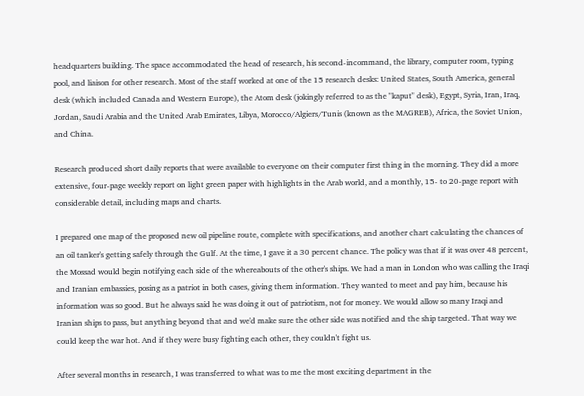headquarters building. The space accommodated the head of research, his second-incommand, the library, computer room, typing pool, and liaison for other research. Most of the staff worked at one of the 15 research desks: United States, South America, general desk (which included Canada and Western Europe), the Atom desk (jokingly referred to as the "kaput" desk), Egypt, Syria, Iran, Iraq, Jordan, Saudi Arabia and the United Arab Emirates, Libya, Morocco/Algiers/Tunis (known as the MAGREB), Africa, the Soviet Union, and China.

Research produced short daily reports that were available to everyone on their computer first thing in the morning. They did a more extensive, four-page weekly report on light green paper with highlights in the Arab world, and a monthly, 15- to 20-page report with considerable detail, including maps and charts.

I prepared one map of the proposed new oil pipeline route, complete with specifications, and another chart calculating the chances of an oil tanker's getting safely through the Gulf. At the time, I gave it a 30 percent chance. The policy was that if it was over 48 percent, the Mossad would begin notifying each side of the whereabouts of the other's ships. We had a man in London who was calling the Iraqi and Iranian embassies, posing as a patriot in both cases, giving them information. They wanted to meet and pay him, because his information was so good. But he always said he was doing it out of patriotism, not for money. We would allow so many Iraqi and Iranian ships to pass, but anything beyond that and we'd make sure the other side was notified and the ship targeted. That way we could keep the war hot. And if they were busy fighting each other, they couldn't fight us.

After several months in research, I was transferred to what was to me the most exciting department in the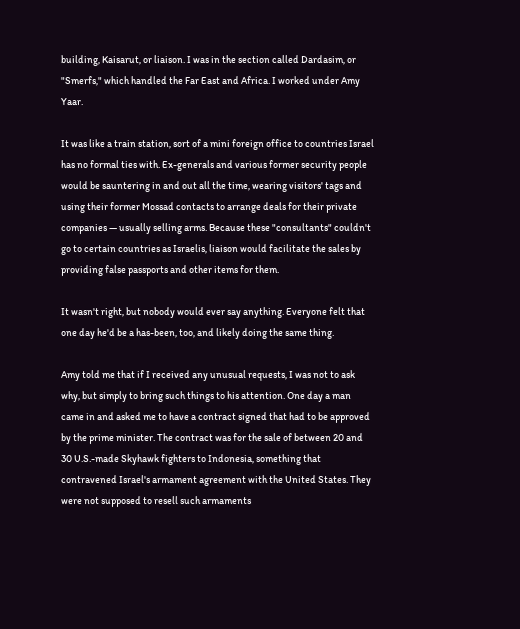building, Kaisarut, or liaison. I was in the section called Dardasim, or "Smerfs," which handled the Far East and Africa. I worked under Amy Yaar.

It was like a train station, sort of a mini foreign office to countries Israel has no formal ties with. Ex-generals and various former security people would be sauntering in and out all the time, wearing visitors' tags and using their former Mossad contacts to arrange deals for their private companies — usually selling arms. Because these "consultants" couldn't go to certain countries as Israelis, liaison would facilitate the sales by providing false passports and other items for them.

It wasn't right, but nobody would ever say anything. Everyone felt that one day he'd be a has-been, too, and likely doing the same thing.

Amy told me that if I received any unusual requests, I was not to ask why, but simply to bring such things to his attention. One day a man came in and asked me to have a contract signed that had to be approved by the prime minister. The contract was for the sale of between 20 and 30 U.S.-made Skyhawk fighters to Indonesia, something that contravened Israel's armament agreement with the United States. They were not supposed to resell such armaments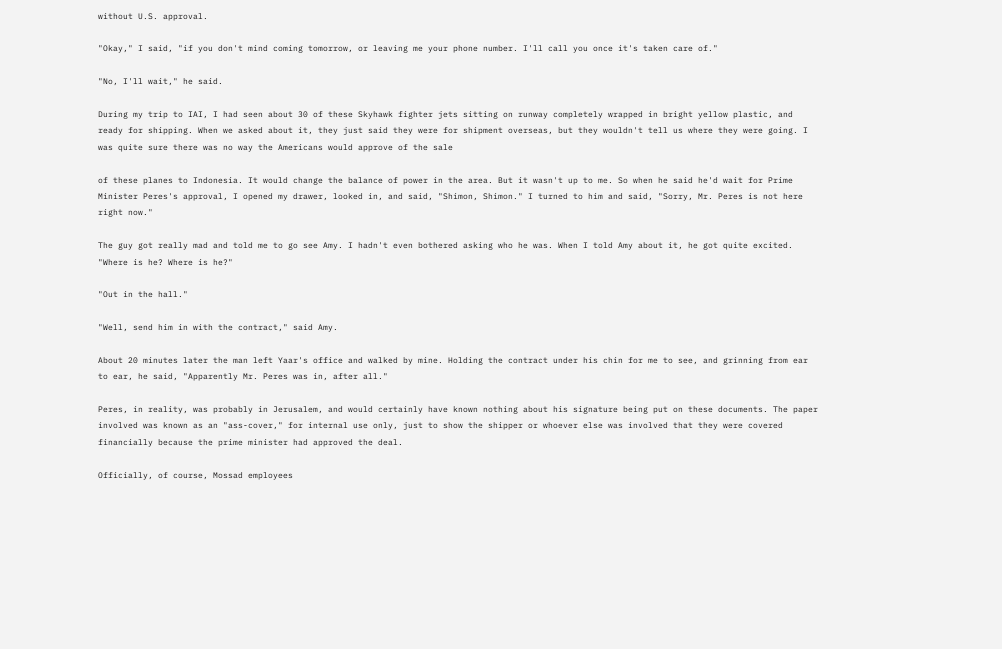without U.S. approval.

"Okay," I said, "if you don't mind coming tomorrow, or leaving me your phone number. I'll call you once it's taken care of."

"No, I'll wait," he said.

During my trip to IAI, I had seen about 30 of these Skyhawk fighter jets sitting on runway completely wrapped in bright yellow plastic, and ready for shipping. When we asked about it, they just said they were for shipment overseas, but they wouldn't tell us where they were going. I was quite sure there was no way the Americans would approve of the sale

of these planes to Indonesia. It would change the balance of power in the area. But it wasn't up to me. So when he said he'd wait for Prime Minister Peres's approval, I opened my drawer, looked in, and said, "Shimon, Shimon." I turned to him and said, "Sorry, Mr. Peres is not here right now."

The guy got really mad and told me to go see Amy. I hadn't even bothered asking who he was. When I told Amy about it, he got quite excited. "Where is he? Where is he?"

"Out in the hall."

"Well, send him in with the contract," said Amy.

About 20 minutes later the man left Yaar's office and walked by mine. Holding the contract under his chin for me to see, and grinning from ear to ear, he said, "Apparently Mr. Peres was in, after all."

Peres, in reality, was probably in Jerusalem, and would certainly have known nothing about his signature being put on these documents. The paper involved was known as an "ass-cover," for internal use only, just to show the shipper or whoever else was involved that they were covered financially because the prime minister had approved the deal.

Officially, of course, Mossad employees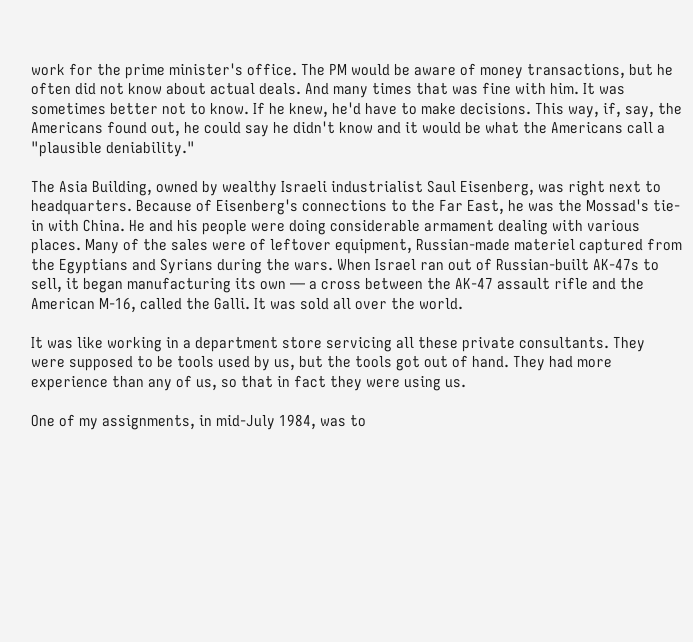work for the prime minister's office. The PM would be aware of money transactions, but he often did not know about actual deals. And many times that was fine with him. It was sometimes better not to know. If he knew, he'd have to make decisions. This way, if, say, the Americans found out, he could say he didn't know and it would be what the Americans call a "plausible deniability."

The Asia Building, owned by wealthy Israeli industrialist Saul Eisenberg, was right next to headquarters. Because of Eisenberg's connections to the Far East, he was the Mossad's tie-in with China. He and his people were doing considerable armament dealing with various places. Many of the sales were of leftover equipment, Russian-made materiel captured from the Egyptians and Syrians during the wars. When Israel ran out of Russian-built AK-47s to sell, it began manufacturing its own — a cross between the AK-47 assault rifle and the American M-16, called the Galli. It was sold all over the world.

It was like working in a department store servicing all these private consultants. They were supposed to be tools used by us, but the tools got out of hand. They had more experience than any of us, so that in fact they were using us.

One of my assignments, in mid-July 1984, was to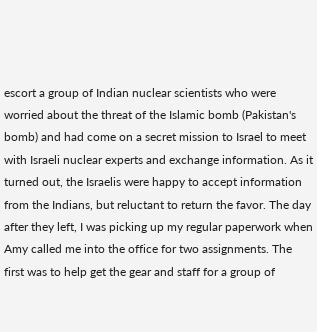escort a group of Indian nuclear scientists who were worried about the threat of the Islamic bomb (Pakistan's bomb) and had come on a secret mission to Israel to meet with Israeli nuclear experts and exchange information. As it turned out, the Israelis were happy to accept information from the Indians, but reluctant to return the favor. The day after they left, I was picking up my regular paperwork when Amy called me into the office for two assignments. The first was to help get the gear and staff for a group of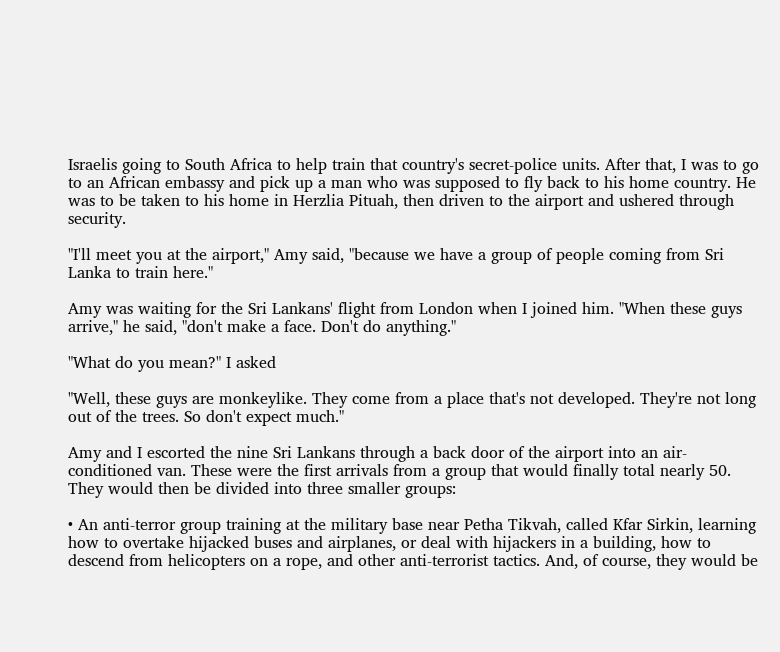Israelis going to South Africa to help train that country's secret-police units. After that, I was to go to an African embassy and pick up a man who was supposed to fly back to his home country. He was to be taken to his home in Herzlia Pituah, then driven to the airport and ushered through security.

"I'll meet you at the airport," Amy said, "because we have a group of people coming from Sri Lanka to train here."

Amy was waiting for the Sri Lankans' flight from London when I joined him. "When these guys arrive," he said, "don't make a face. Don't do anything."

"What do you mean?" I asked

"Well, these guys are monkeylike. They come from a place that's not developed. They're not long out of the trees. So don't expect much."

Amy and I escorted the nine Sri Lankans through a back door of the airport into an air-conditioned van. These were the first arrivals from a group that would finally total nearly 50. They would then be divided into three smaller groups:

• An anti-terror group training at the military base near Petha Tikvah, called Kfar Sirkin, learning how to overtake hijacked buses and airplanes, or deal with hijackers in a building, how to descend from helicopters on a rope, and other anti-terrorist tactics. And, of course, they would be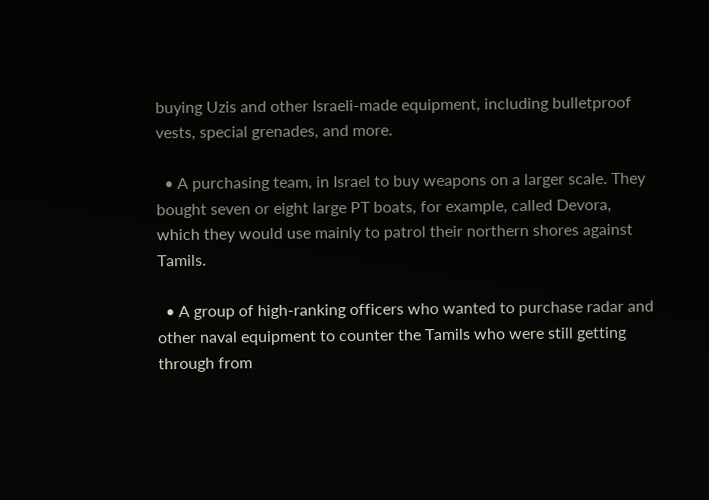buying Uzis and other Israeli-made equipment, including bulletproof vests, special grenades, and more.

  • A purchasing team, in Israel to buy weapons on a larger scale. They bought seven or eight large PT boats, for example, called Devora, which they would use mainly to patrol their northern shores against Tamils.

  • A group of high-ranking officers who wanted to purchase radar and other naval equipment to counter the Tamils who were still getting through from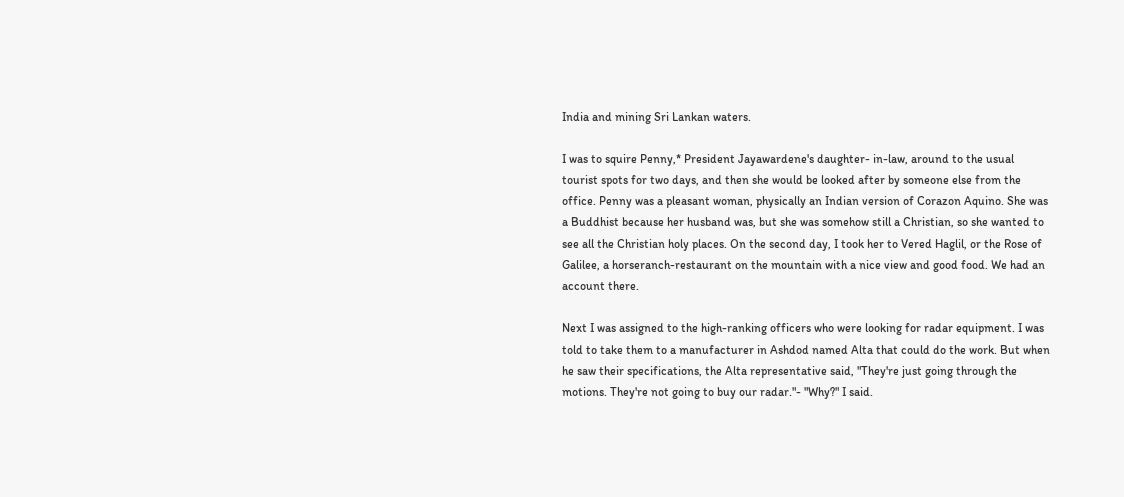India and mining Sri Lankan waters.

I was to squire Penny,* President Jayawardene's daughter- in-law, around to the usual tourist spots for two days, and then she would be looked after by someone else from the office. Penny was a pleasant woman, physically an Indian version of Corazon Aquino. She was a Buddhist because her husband was, but she was somehow still a Christian, so she wanted to see all the Christian holy places. On the second day, I took her to Vered Haglil, or the Rose of Galilee, a horseranch-restaurant on the mountain with a nice view and good food. We had an account there.

Next I was assigned to the high-ranking officers who were looking for radar equipment. I was told to take them to a manufacturer in Ashdod named Alta that could do the work. But when he saw their specifications, the Alta representative said, "They're just going through the motions. They're not going to buy our radar."- "Why?" I said.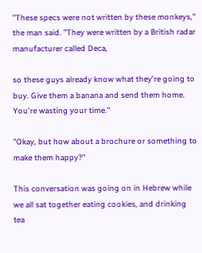"These specs were not written by these monkeys," the man said. "They were written by a British radar manufacturer called Deca,

so these guys already know what they're going to buy. Give them a banana and send them home. You're wasting your time."

"Okay, but how about a brochure or something to make them happy?"

This conversation was going on in Hebrew while we all sat together eating cookies, and drinking tea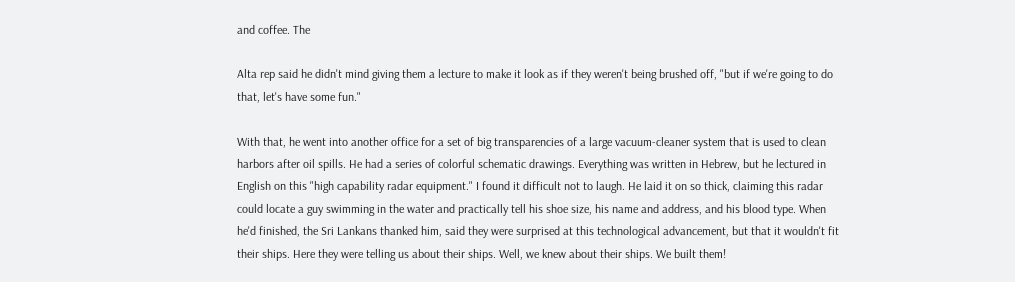and coffee. The

Alta rep said he didn't mind giving them a lecture to make it look as if they weren't being brushed off, "but if we're going to do that, let's have some fun."

With that, he went into another office for a set of big transparencies of a large vacuum-cleaner system that is used to clean harbors after oil spills. He had a series of colorful schematic drawings. Everything was written in Hebrew, but he lectured in English on this "high capability radar equipment." I found it difficult not to laugh. He laid it on so thick, claiming this radar could locate a guy swimming in the water and practically tell his shoe size, his name and address, and his blood type. When he'd finished, the Sri Lankans thanked him, said they were surprised at this technological advancement, but that it wouldn't fit their ships. Here they were telling us about their ships. Well, we knew about their ships. We built them!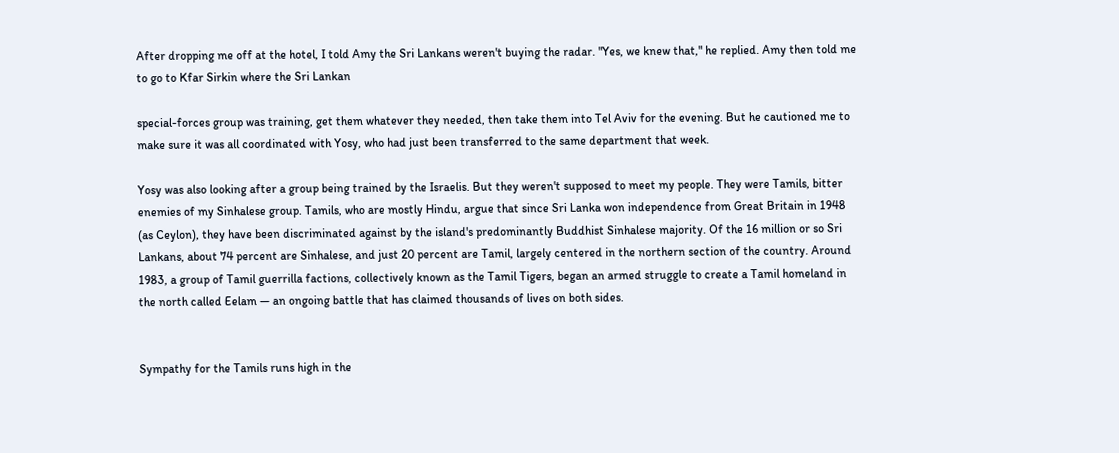After dropping me off at the hotel, I told Amy the Sri Lankans weren't buying the radar. "Yes, we knew that," he replied. Amy then told me to go to Kfar Sirkin where the Sri Lankan

special-forces group was training, get them whatever they needed, then take them into Tel Aviv for the evening. But he cautioned me to make sure it was all coordinated with Yosy, who had just been transferred to the same department that week.

Yosy was also looking after a group being trained by the Israelis. But they weren't supposed to meet my people. They were Tamils, bitter enemies of my Sinhalese group. Tamils, who are mostly Hindu, argue that since Sri Lanka won independence from Great Britain in 1948 (as Ceylon), they have been discriminated against by the island's predominantly Buddhist Sinhalese majority. Of the 16 million or so Sri Lankans, about 74 percent are Sinhalese, and just 20 percent are Tamil, largely centered in the northern section of the country. Around 1983, a group of Tamil guerrilla factions, collectively known as the Tamil Tigers, began an armed struggle to create a Tamil homeland in the north called Eelam — an ongoing battle that has claimed thousands of lives on both sides.


Sympathy for the Tamils runs high in the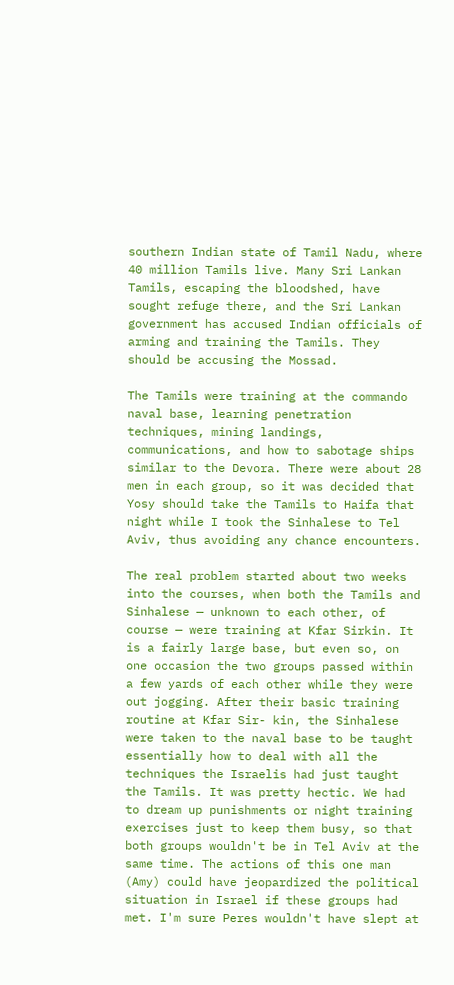southern Indian state of Tamil Nadu, where 40 million Tamils live. Many Sri Lankan Tamils, escaping the bloodshed, have sought refuge there, and the Sri Lankan government has accused Indian officials of arming and training the Tamils. They should be accusing the Mossad.

The Tamils were training at the commando naval base, learning penetration techniques, mining landings, communications, and how to sabotage ships similar to the Devora. There were about 28 men in each group, so it was decided that Yosy should take the Tamils to Haifa that night while I took the Sinhalese to Tel Aviv, thus avoiding any chance encounters.

The real problem started about two weeks into the courses, when both the Tamils and Sinhalese — unknown to each other, of course — were training at Kfar Sirkin. It is a fairly large base, but even so, on one occasion the two groups passed within a few yards of each other while they were out jogging. After their basic training routine at Kfar Sir- kin, the Sinhalese were taken to the naval base to be taught essentially how to deal with all the techniques the Israelis had just taught the Tamils. It was pretty hectic. We had to dream up punishments or night training exercises just to keep them busy, so that both groups wouldn't be in Tel Aviv at the same time. The actions of this one man (Amy) could have jeopardized the political situation in Israel if these groups had met. I'm sure Peres wouldn't have slept at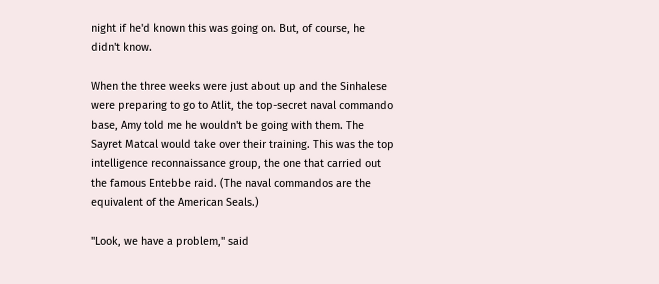night if he'd known this was going on. But, of course, he didn't know.

When the three weeks were just about up and the Sinhalese were preparing to go to Atlit, the top-secret naval commando base, Amy told me he wouldn't be going with them. The Sayret Matcal would take over their training. This was the top intelligence reconnaissance group, the one that carried out the famous Entebbe raid. (The naval commandos are the equivalent of the American Seals.)

"Look, we have a problem," said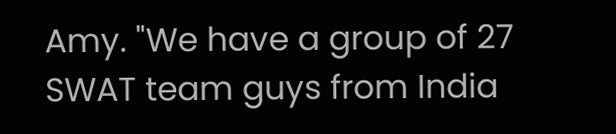Amy. "We have a group of 27 SWAT team guys from India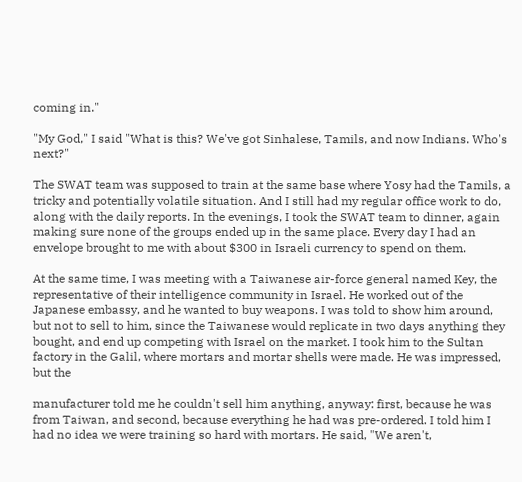coming in."

"My God," I said "What is this? We've got Sinhalese, Tamils, and now Indians. Who's next?"

The SWAT team was supposed to train at the same base where Yosy had the Tamils, a tricky and potentially volatile situation. And I still had my regular office work to do, along with the daily reports. In the evenings, I took the SWAT team to dinner, again making sure none of the groups ended up in the same place. Every day I had an envelope brought to me with about $300 in Israeli currency to spend on them.

At the same time, I was meeting with a Taiwanese air-force general named Key, the representative of their intelligence community in Israel. He worked out of the Japanese embassy, and he wanted to buy weapons. I was told to show him around, but not to sell to him, since the Taiwanese would replicate in two days anything they bought, and end up competing with Israel on the market. I took him to the Sultan factory in the Galil, where mortars and mortar shells were made. He was impressed, but the

manufacturer told me he couldn't sell him anything, anyway: first, because he was from Taiwan, and second, because everything he had was pre-ordered. I told him I had no idea we were training so hard with mortars. He said, "We aren't,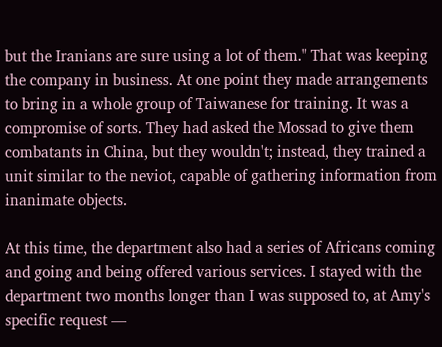but the Iranians are sure using a lot of them." That was keeping the company in business. At one point they made arrangements to bring in a whole group of Taiwanese for training. It was a compromise of sorts. They had asked the Mossad to give them combatants in China, but they wouldn't; instead, they trained a unit similar to the neviot, capable of gathering information from inanimate objects.

At this time, the department also had a series of Africans coming and going and being offered various services. I stayed with the department two months longer than I was supposed to, at Amy's specific request —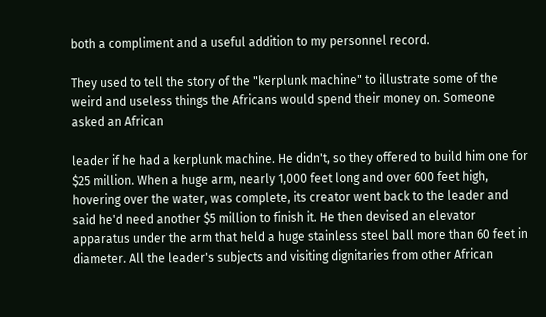both a compliment and a useful addition to my personnel record.

They used to tell the story of the "kerplunk machine" to illustrate some of the weird and useless things the Africans would spend their money on. Someone asked an African

leader if he had a kerplunk machine. He didn't, so they offered to build him one for $25 million. When a huge arm, nearly 1,000 feet long and over 600 feet high, hovering over the water, was complete, its creator went back to the leader and said he'd need another $5 million to finish it. He then devised an elevator apparatus under the arm that held a huge stainless steel ball more than 60 feet in diameter. All the leader's subjects and visiting dignitaries from other African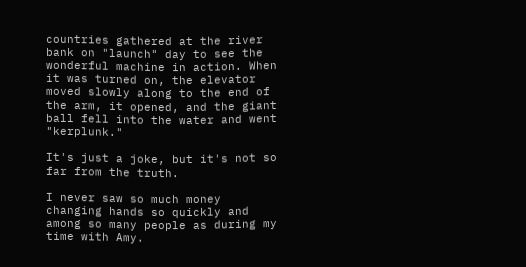countries gathered at the river bank on "launch" day to see the wonderful machine in action. When it was turned on, the elevator moved slowly along to the end of the arm, it opened, and the giant ball fell into the water and went "kerplunk."

It's just a joke, but it's not so far from the truth.

I never saw so much money changing hands so quickly and among so many people as during my time with Amy.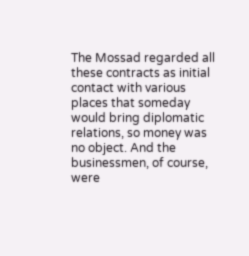The Mossad regarded all these contracts as initial contact with various places that someday would bring diplomatic relations, so money was no object. And the businessmen, of course, were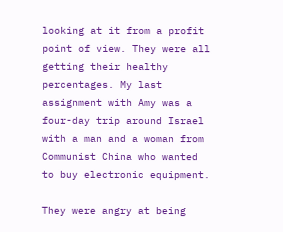looking at it from a profit point of view. They were all getting their healthy percentages. My last assignment with Amy was a four-day trip around Israel with a man and a woman from Communist China who wanted to buy electronic equipment.

They were angry at being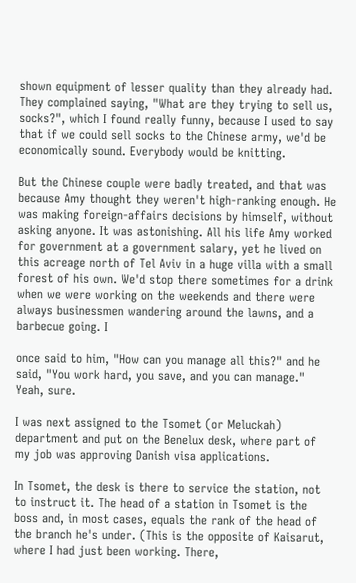shown equipment of lesser quality than they already had. They complained saying, "What are they trying to sell us, socks?", which I found really funny, because I used to say that if we could sell socks to the Chinese army, we'd be economically sound. Everybody would be knitting.

But the Chinese couple were badly treated, and that was because Amy thought they weren't high-ranking enough. He was making foreign-affairs decisions by himself, without asking anyone. It was astonishing. All his life Amy worked for government at a government salary, yet he lived on this acreage north of Tel Aviv in a huge villa with a small forest of his own. We'd stop there sometimes for a drink when we were working on the weekends and there were always businessmen wandering around the lawns, and a barbecue going. I

once said to him, "How can you manage all this?" and he said, "You work hard, you save, and you can manage." Yeah, sure.

I was next assigned to the Tsomet (or Meluckah) department and put on the Benelux desk, where part of my job was approving Danish visa applications.

In Tsomet, the desk is there to service the station, not to instruct it. The head of a station in Tsomet is the boss and, in most cases, equals the rank of the head of the branch he's under. (This is the opposite of Kaisarut, where I had just been working. There,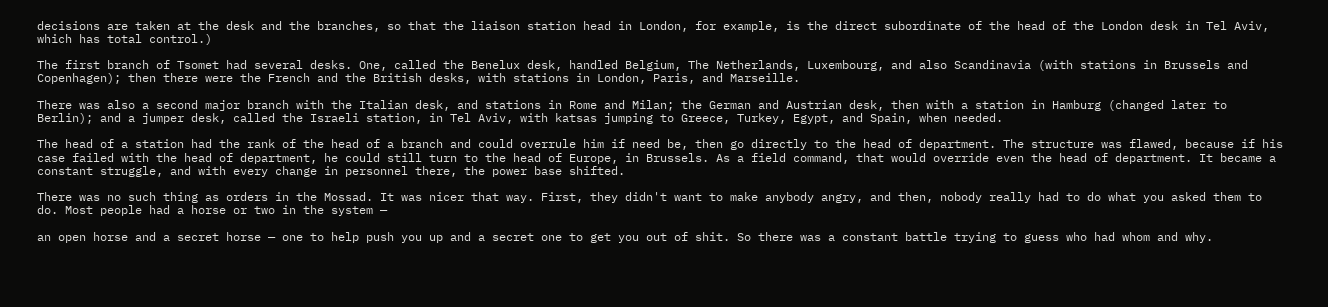decisions are taken at the desk and the branches, so that the liaison station head in London, for example, is the direct subordinate of the head of the London desk in Tel Aviv, which has total control.)

The first branch of Tsomet had several desks. One, called the Benelux desk, handled Belgium, The Netherlands, Luxembourg, and also Scandinavia (with stations in Brussels and Copenhagen); then there were the French and the British desks, with stations in London, Paris, and Marseille.

There was also a second major branch with the Italian desk, and stations in Rome and Milan; the German and Austrian desk, then with a station in Hamburg (changed later to Berlin); and a jumper desk, called the Israeli station, in Tel Aviv, with katsas jumping to Greece, Turkey, Egypt, and Spain, when needed.

The head of a station had the rank of the head of a branch and could overrule him if need be, then go directly to the head of department. The structure was flawed, because if his case failed with the head of department, he could still turn to the head of Europe, in Brussels. As a field command, that would override even the head of department. It became a constant struggle, and with every change in personnel there, the power base shifted.

There was no such thing as orders in the Mossad. It was nicer that way. First, they didn't want to make anybody angry, and then, nobody really had to do what you asked them to do. Most people had a horse or two in the system —

an open horse and a secret horse — one to help push you up and a secret one to get you out of shit. So there was a constant battle trying to guess who had whom and why.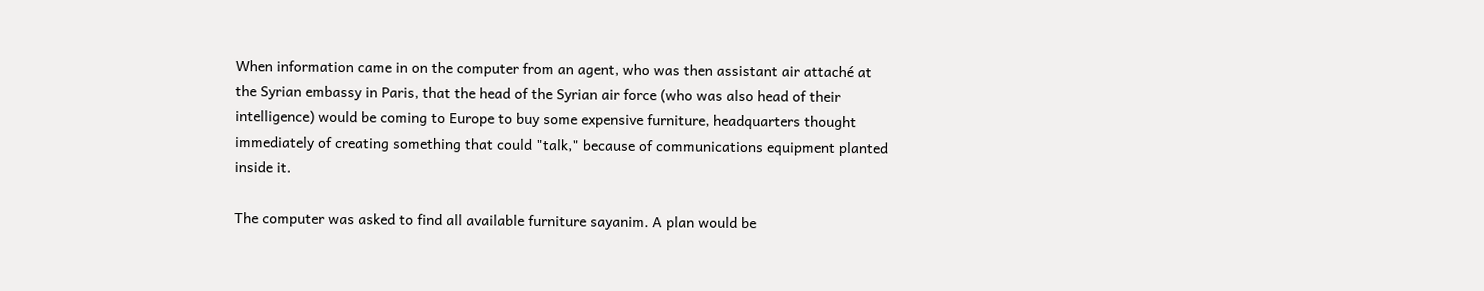When information came in on the computer from an agent, who was then assistant air attaché at the Syrian embassy in Paris, that the head of the Syrian air force (who was also head of their intelligence) would be coming to Europe to buy some expensive furniture, headquarters thought immediately of creating something that could "talk," because of communications equipment planted inside it.

The computer was asked to find all available furniture sayanim. A plan would be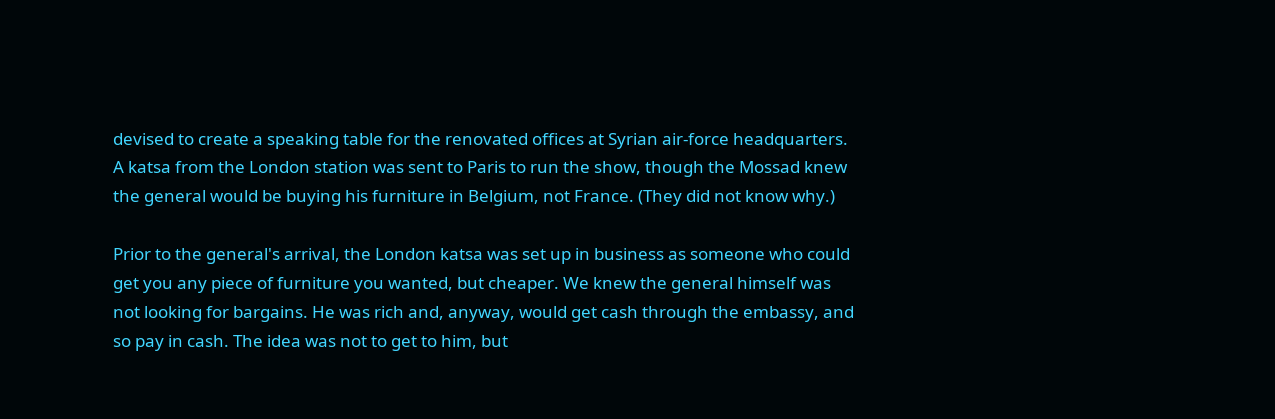devised to create a speaking table for the renovated offices at Syrian air-force headquarters. A katsa from the London station was sent to Paris to run the show, though the Mossad knew the general would be buying his furniture in Belgium, not France. (They did not know why.)

Prior to the general's arrival, the London katsa was set up in business as someone who could get you any piece of furniture you wanted, but cheaper. We knew the general himself was not looking for bargains. He was rich and, anyway, would get cash through the embassy, and so pay in cash. The idea was not to get to him, but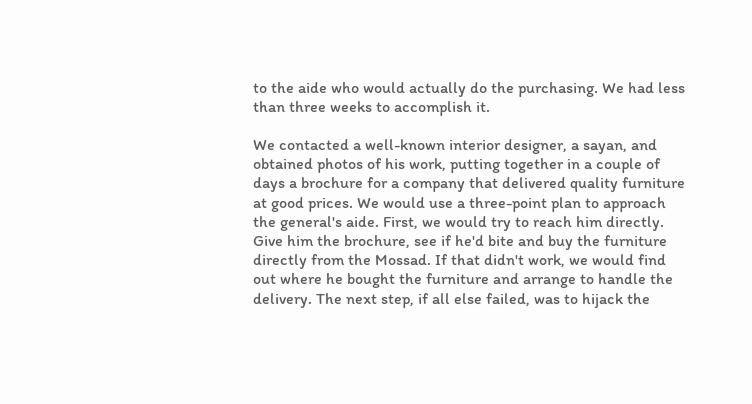to the aide who would actually do the purchasing. We had less than three weeks to accomplish it.

We contacted a well-known interior designer, a sayan, and obtained photos of his work, putting together in a couple of days a brochure for a company that delivered quality furniture at good prices. We would use a three-point plan to approach the general's aide. First, we would try to reach him directly. Give him the brochure, see if he'd bite and buy the furniture directly from the Mossad. If that didn't work, we would find out where he bought the furniture and arrange to handle the delivery. The next step, if all else failed, was to hijack the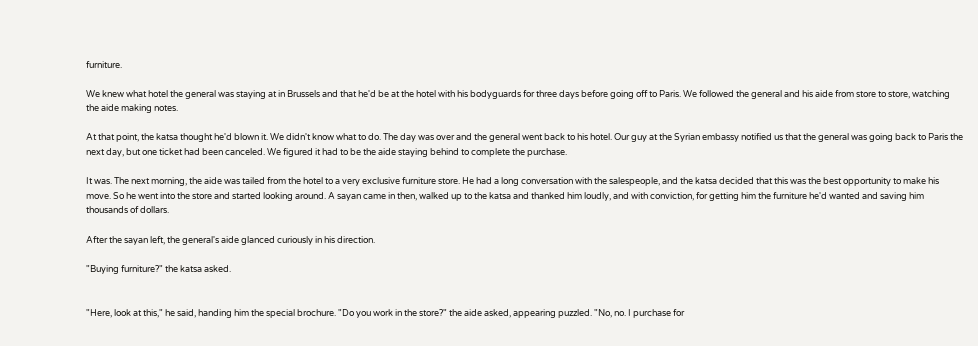furniture.

We knew what hotel the general was staying at in Brussels and that he'd be at the hotel with his bodyguards for three days before going off to Paris. We followed the general and his aide from store to store, watching the aide making notes.

At that point, the katsa thought he'd blown it. We didn't know what to do. The day was over and the general went back to his hotel. Our guy at the Syrian embassy notified us that the general was going back to Paris the next day, but one ticket had been canceled. We figured it had to be the aide staying behind to complete the purchase.

It was. The next morning, the aide was tailed from the hotel to a very exclusive furniture store. He had a long conversation with the salespeople, and the katsa decided that this was the best opportunity to make his move. So he went into the store and started looking around. A sayan came in then, walked up to the katsa and thanked him loudly, and with conviction, for getting him the furniture he'd wanted and saving him thousands of dollars.

After the sayan left, the general's aide glanced curiously in his direction.

"Buying furniture?" the katsa asked.


"Here, look at this," he said, handing him the special brochure. "Do you work in the store?" the aide asked, appearing puzzled. "No, no. I purchase for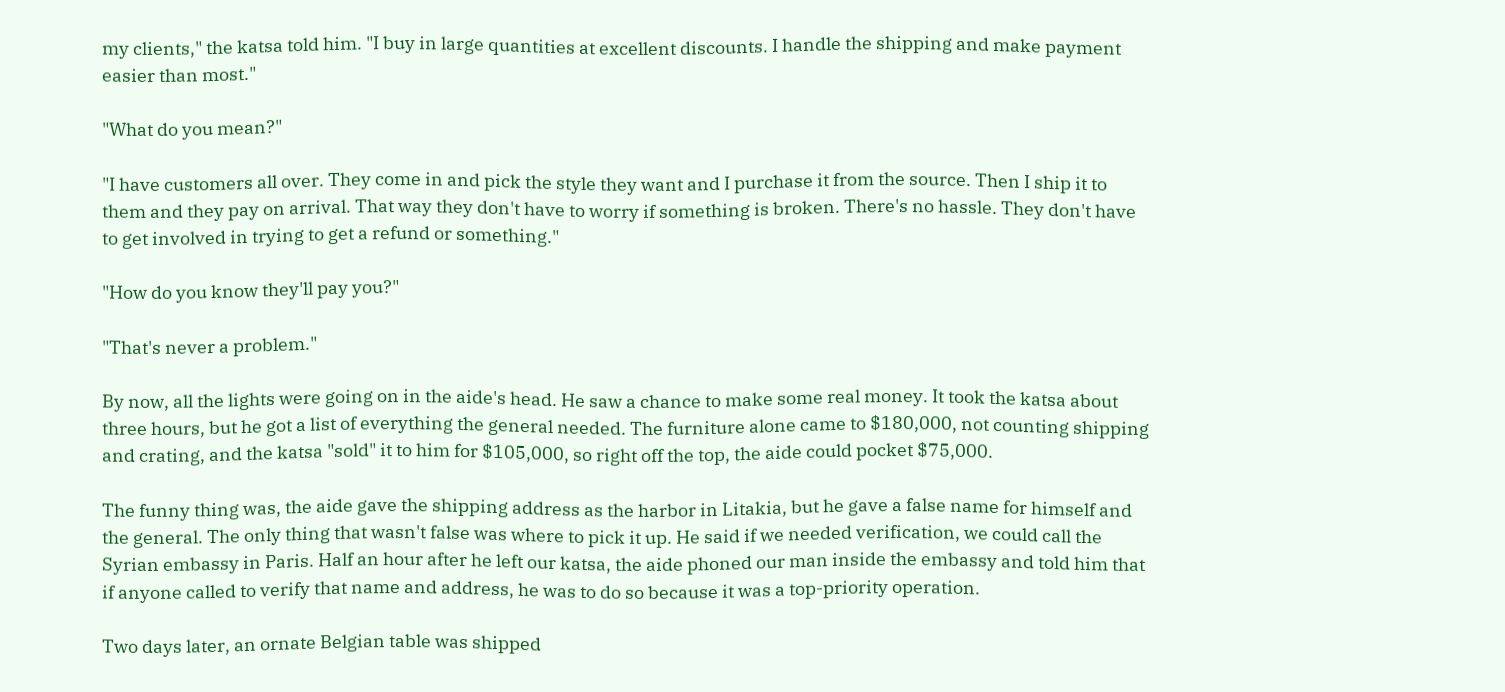my clients," the katsa told him. "I buy in large quantities at excellent discounts. I handle the shipping and make payment easier than most."

"What do you mean?"

"I have customers all over. They come in and pick the style they want and I purchase it from the source. Then I ship it to them and they pay on arrival. That way they don't have to worry if something is broken. There's no hassle. They don't have to get involved in trying to get a refund or something."

"How do you know they'll pay you?"

"That's never a problem."

By now, all the lights were going on in the aide's head. He saw a chance to make some real money. It took the katsa about three hours, but he got a list of everything the general needed. The furniture alone came to $180,000, not counting shipping and crating, and the katsa "sold" it to him for $105,000, so right off the top, the aide could pocket $75,000.

The funny thing was, the aide gave the shipping address as the harbor in Litakia, but he gave a false name for himself and the general. The only thing that wasn't false was where to pick it up. He said if we needed verification, we could call the Syrian embassy in Paris. Half an hour after he left our katsa, the aide phoned our man inside the embassy and told him that if anyone called to verify that name and address, he was to do so because it was a top-priority operation.

Two days later, an ornate Belgian table was shipped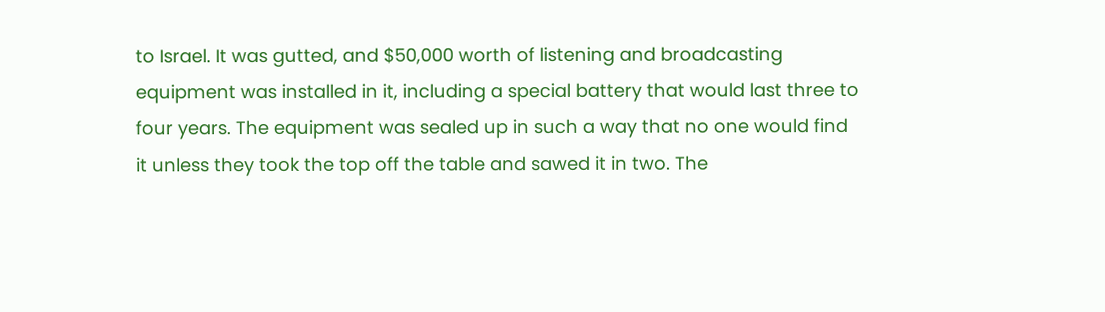to Israel. It was gutted, and $50,000 worth of listening and broadcasting equipment was installed in it, including a special battery that would last three to four years. The equipment was sealed up in such a way that no one would find it unless they took the top off the table and sawed it in two. The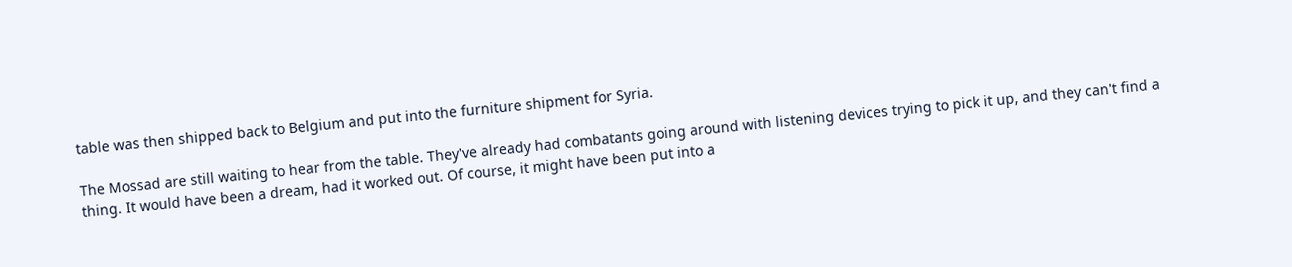table was then shipped back to Belgium and put into the furniture shipment for Syria.

The Mossad are still waiting to hear from the table. They've already had combatants going around with listening devices trying to pick it up, and they can't find a thing. It would have been a dream, had it worked out. Of course, it might have been put into a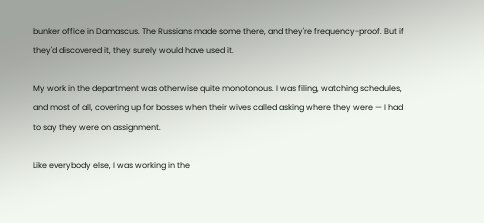bunker office in Damascus. The Russians made some there, and they're frequency-proof. But if they'd discovered it, they surely would have used it.

My work in the department was otherwise quite monotonous. I was filing, watching schedules, and most of all, covering up for bosses when their wives called asking where they were — I had to say they were on assignment.

Like everybody else, I was working in the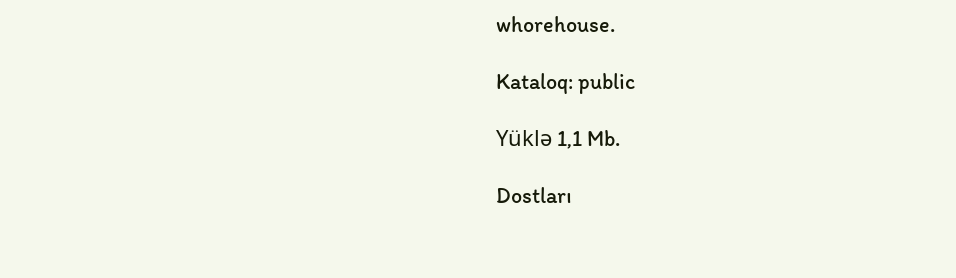whorehouse.

Kataloq: public

Yüklə 1,1 Mb.

Dostları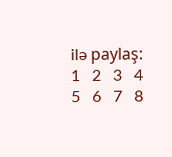ilə paylaş:
1   2   3   4   5   6   7   8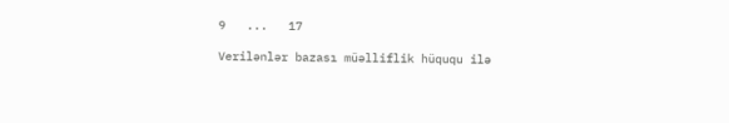9   ...   17

Verilənlər bazası müəlliflik hüququ ilə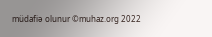müdafiə olunur ©muhaz.org 2022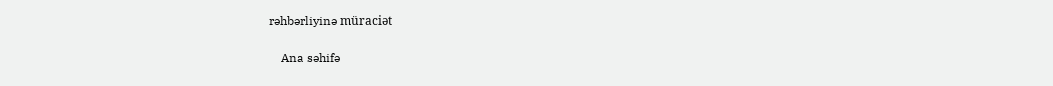rəhbərliyinə müraciət

    Ana səhifə